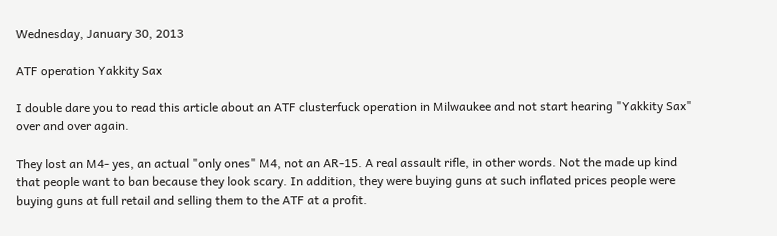Wednesday, January 30, 2013

ATF operation Yakkity Sax

I double dare you to read this article about an ATF clusterfuck operation in Milwaukee and not start hearing "Yakkity Sax" over and over again.

They lost an M4- yes, an actual "only ones" M4, not an AR-15. A real assault rifle, in other words. Not the made up kind that people want to ban because they look scary. In addition, they were buying guns at such inflated prices people were buying guns at full retail and selling them to the ATF at a profit.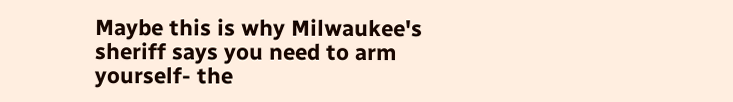Maybe this is why Milwaukee's sheriff says you need to arm yourself- the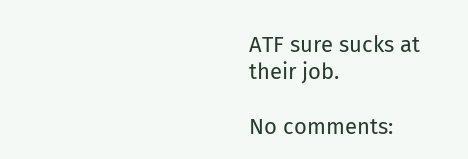ATF sure sucks at their job.

No comments: